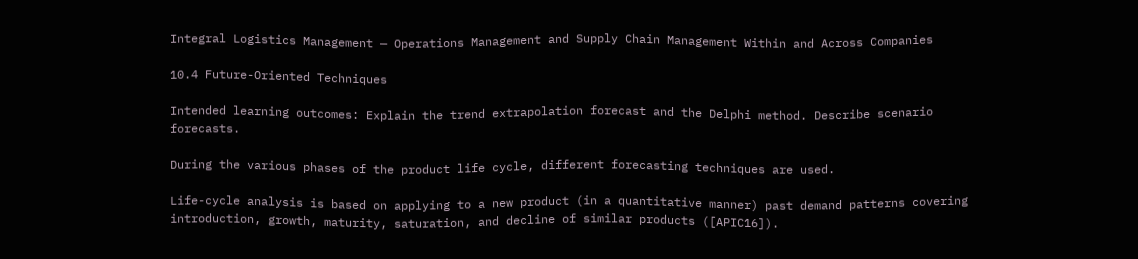Integral Logistics Management — Operations Management and Supply Chain Management Within and Across Companies

10.4 Future-Oriented Techniques

Intended learning outcomes: Explain the trend extrapolation forecast and the Delphi method. Describe scenario forecasts.

During the various phases of the product life cycle, different forecasting techniques are used.

Life-cycle analysis is based on applying to a new product (in a quantitative manner) past demand patterns covering introduction, growth, maturity, saturation, and decline of similar products ([APIC16]).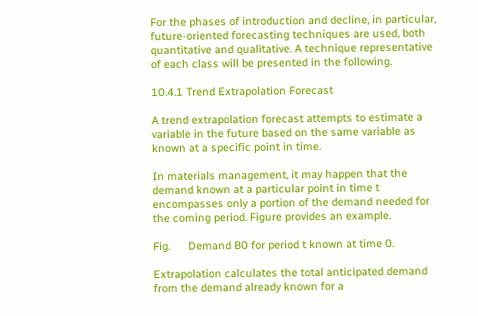For the phases of introduction and decline, in particular, future-oriented forecasting techniques are used, both quantitative and qualitative. A technique representative of each class will be presented in the following.

10.4.1 Trend Extrapolation Forecast

A trend extrapolation forecast attempts to estimate a variable in the future based on the same variable as known at a specific point in time.

In materials management, it may happen that the demand known at a particular point in time t encompasses only a portion of the demand needed for the coming period. Figure provides an example.

Fig.      Demand B0 for period t known at time 0.

Extrapolation calculates the total anticipated demand from the demand already known for a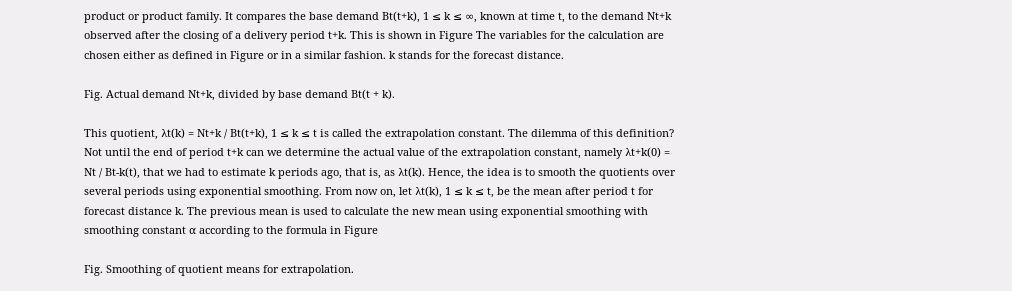product or product family. It compares the base demand Bt(t+k), 1 ≤ k ≤ ∞, known at time t, to the demand Nt+k observed after the closing of a delivery period t+k. This is shown in Figure The variables for the calculation are chosen either as defined in Figure or in a similar fashion. k stands for the forecast distance.

Fig. Actual demand Nt+k, divided by base demand Bt(t + k).

This quotient, λt(k) = Nt+k / Bt(t+k), 1 ≤ k ≤ t is called the extrapolation constant. The dilemma of this definition? Not until the end of period t+k can we determine the actual value of the extrapolation constant, namely λt+k(0) = Nt / Bt-k(t), that we had to estimate k periods ago, that is, as λt(k). Hence, the idea is to smooth the quotients over several periods using exponential smoothing. From now on, let λt(k), 1 ≤ k ≤ t, be the mean after period t for forecast distance k. The previous mean is used to calculate the new mean using exponential smoothing with smoothing constant α according to the formula in Figure

Fig. Smoothing of quotient means for extrapolation.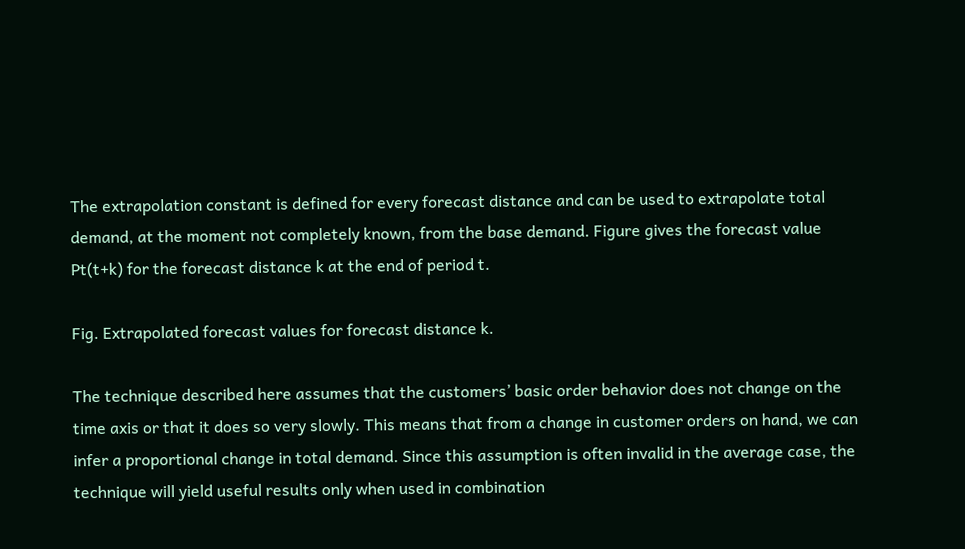The extrapolation constant is defined for every forecast distance and can be used to extrapolate total demand, at the moment not completely known, from the base demand. Figure gives the forecast value Pt(t+k) for the forecast distance k at the end of period t.

Fig. Extrapolated forecast values for forecast distance k.

The technique described here assumes that the customers’ basic order behavior does not change on the time axis or that it does so very slowly. This means that from a change in customer orders on hand, we can infer a proportional change in total demand. Since this assumption is often invalid in the average case, the technique will yield useful results only when used in combination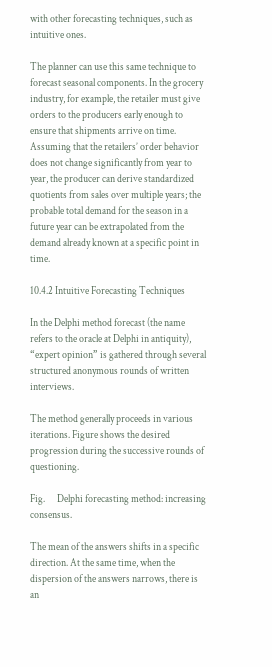with other forecasting techniques, such as intuitive ones.

The planner can use this same technique to forecast seasonal components. In the grocery industry, for example, the retailer must give orders to the producers early enough to ensure that shipments arrive on time. Assuming that the retailers’ order behavior does not change significantly from year to year, the producer can derive standardized quotients from sales over multiple years; the probable total demand for the season in a future year can be extrapolated from the demand already known at a specific point in time.

10.4.2 Intuitive Forecasting Techniques

In the Delphi method forecast (the name refers to the oracle at Delphi in antiquity), “expert opinion” is gathered through several structured anonymous rounds of written interviews.

The method generally proceeds in various iterations. Figure shows the desired progression during the successive rounds of questioning.

Fig.      Delphi forecasting method: increasing consensus.

The mean of the answers shifts in a specific direction. At the same time, when the dispersion of the answers narrows, there is an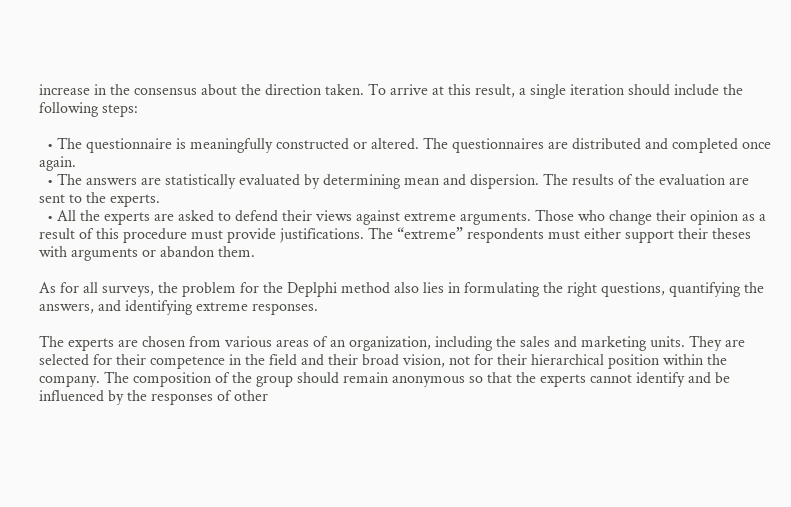increase in the consensus about the direction taken. To arrive at this result, a single iteration should include the following steps:

  • The questionnaire is meaningfully constructed or altered. The questionnaires are distributed and completed once again.
  • The answers are statistically evaluated by determining mean and dispersion. The results of the evaluation are sent to the experts.
  • All the experts are asked to defend their views against extreme arguments. Those who change their opinion as a result of this procedure must provide justifications. The “extreme” respondents must either support their theses with arguments or abandon them.

As for all surveys, the problem for the Deplphi method also lies in formulating the right questions, quantifying the answers, and identifying extreme responses.

The experts are chosen from various areas of an organization, including the sales and marketing units. They are selected for their competence in the field and their broad vision, not for their hierarchical position within the company. The composition of the group should remain anonymous so that the experts cannot identify and be influenced by the responses of other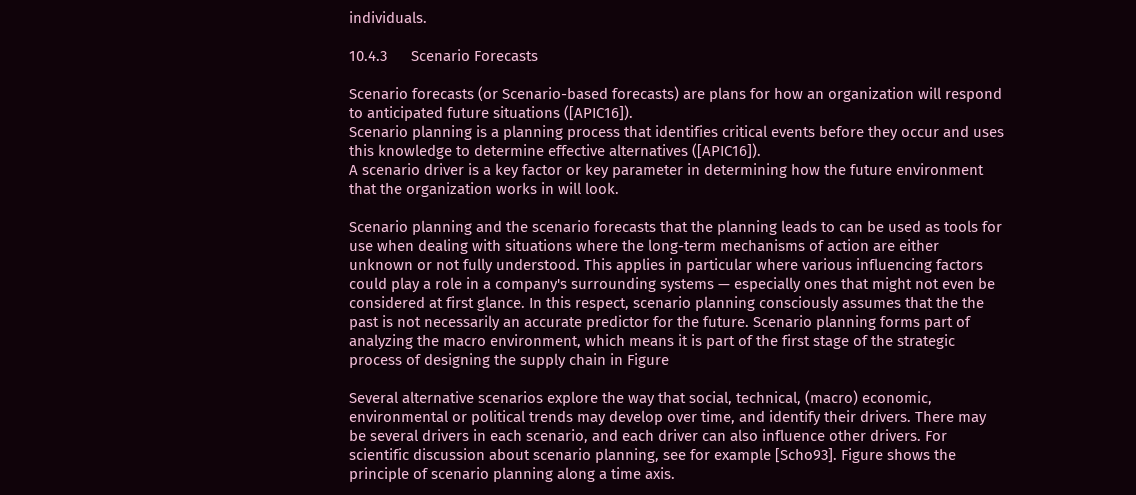individuals.

10.4.3      Scenario Forecasts

Scenario forecasts (or Scenario-based forecasts) are plans for how an organization will respond to anticipated future situations ([APIC16]).
Scenario planning is a planning process that identifies critical events before they occur and uses this knowledge to determine effective alternatives ([APIC16]).
A scenario driver is a key factor or key parameter in determining how the future environment that the organization works in will look.

Scenario planning and the scenario forecasts that the planning leads to can be used as tools for use when dealing with situations where the long-term mechanisms of action are either unknown or not fully understood. This applies in particular where various influencing factors could play a role in a company's surrounding systems — especially ones that might not even be considered at first glance. In this respect, scenario planning consciously assumes that the the past is not necessarily an accurate predictor for the future. Scenario planning forms part of analyzing the macro environment, which means it is part of the first stage of the strategic process of designing the supply chain in Figure

Several alternative scenarios explore the way that social, technical, (macro) economic, environmental or political trends may develop over time, and identify their drivers. There may be several drivers in each scenario, and each driver can also influence other drivers. For scientific discussion about scenario planning, see for example [Scho93]. Figure shows the principle of scenario planning along a time axis.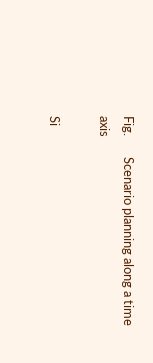Fig.       Scenario planning along a time axis

Si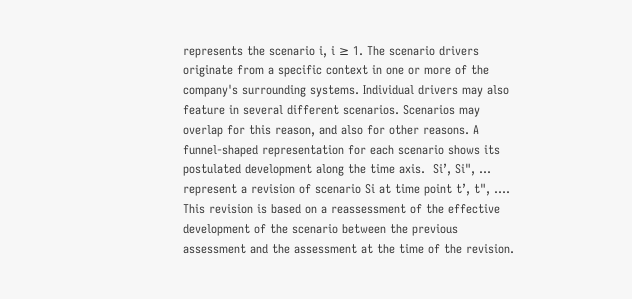represents the scenario i, i ≥ 1. The scenario drivers originate from a specific context in one or more of the company's surrounding systems. Individual drivers may also feature in several different scenarios. Scenarios may overlap for this reason, and also for other reasons. A funnel-shaped representation for each scenario shows its postulated development along the time axis.  Si’, Si", … represent a revision of scenario Si at time point t’, t", …. This revision is based on a reassessment of the effective development of the scenario between the previous assessment and the assessment at the time of the revision.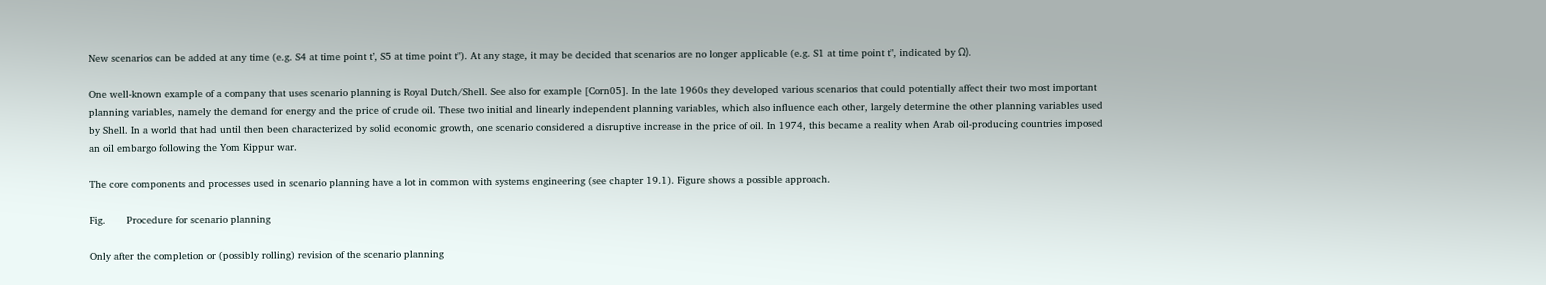New scenarios can be added at any time (e.g. S4 at time point t’, S5 at time point t"). At any stage, it may be decided that scenarios are no longer applicable (e.g. S1 at time point t", indicated by Ω).

One well-known example of a company that uses scenario planning is Royal Dutch/Shell. See also for example [Corn05]. In the late 1960s they developed various scenarios that could potentially affect their two most important planning variables, namely the demand for energy and the price of crude oil. These two initial and linearly independent planning variables, which also influence each other, largely determine the other planning variables used by Shell. In a world that had until then been characterized by solid economic growth, one scenario considered a disruptive increase in the price of oil. In 1974, this became a reality when Arab oil-producing countries imposed an oil embargo following the Yom Kippur war.

The core components and processes used in scenario planning have a lot in common with systems engineering (see chapter 19.1). Figure shows a possible approach.

Fig.       Procedure for scenario planning

Only after the completion or (possibly rolling) revision of the scenario planning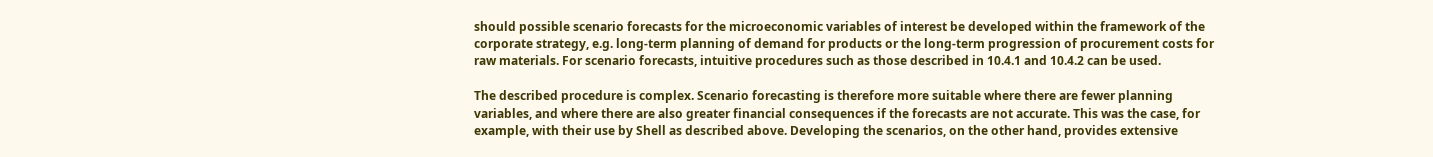should possible scenario forecasts for the microeconomic variables of interest be developed within the framework of the corporate strategy, e.g. long-term planning of demand for products or the long-term progression of procurement costs for raw materials. For scenario forecasts, intuitive procedures such as those described in 10.4.1 and 10.4.2 can be used.

The described procedure is complex. Scenario forecasting is therefore more suitable where there are fewer planning variables, and where there are also greater financial consequences if the forecasts are not accurate. This was the case, for example, with their use by Shell as described above. Developing the scenarios, on the other hand, provides extensive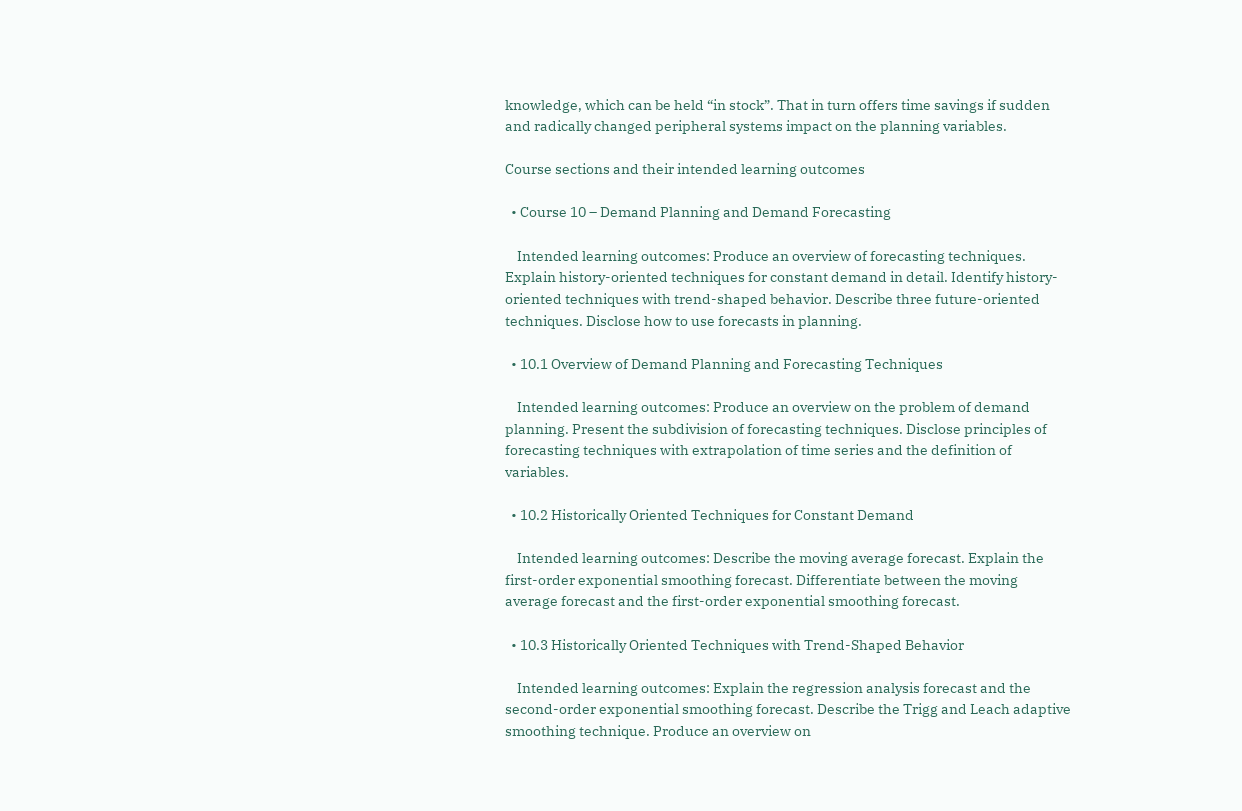knowledge, which can be held “in stock”. That in turn offers time savings if sudden and radically changed peripheral systems impact on the planning variables.

Course sections and their intended learning outcomes

  • Course 10 – Demand Planning and Demand Forecasting

    Intended learning outcomes: Produce an overview of forecasting techniques. Explain history-oriented techniques for constant demand in detail. Identify history-oriented techniques with trend-shaped behavior. Describe three future-oriented techniques. Disclose how to use forecasts in planning.

  • 10.1 Overview of Demand Planning and Forecasting Techniques

    Intended learning outcomes: Produce an overview on the problem of demand planning. Present the subdivision of forecasting techniques. Disclose principles of forecasting techniques with extrapolation of time series and the definition of variables.

  • 10.2 Historically Oriented Techniques for Constant Demand

    Intended learning outcomes: Describe the moving average forecast. Explain the first-order exponential smoothing forecast. Differentiate between the moving average forecast and the first-order exponential smoothing forecast.

  • 10.3 Historically Oriented Techniques with Trend-Shaped Behavior

    Intended learning outcomes: Explain the regression analysis forecast and the second-order exponential smoothing forecast. Describe the Trigg and Leach adaptive smoothing technique. Produce an overview on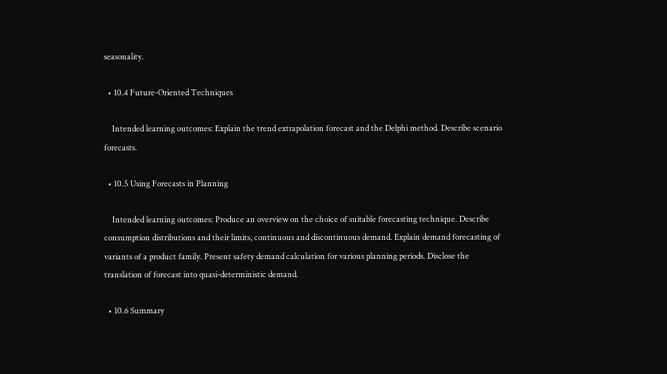seasonality.

  • 10.4 Future-Oriented Techniques

    Intended learning outcomes: Explain the trend extrapolation forecast and the Delphi method. Describe scenario forecasts.

  • 10.5 Using Forecasts in Planning

    Intended learning outcomes: Produce an overview on the choice of suitable forecasting technique. Describe consumption distributions and their limits, continuous and discontinuous demand. Explain demand forecasting of variants of a product family. Present safety demand calculation for various planning periods. Disclose the translation of forecast into quasi-deterministic demand.

  • 10.6 Summary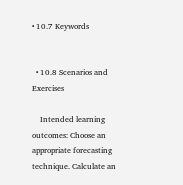• 10.7 Keywords


  • 10.8 Scenarios and Exercises

    Intended learning outcomes: Choose an appropriate forecasting technique. Calculate an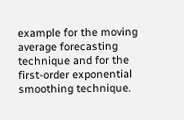example for the moving average forecasting technique and for the first-order exponential smoothing technique.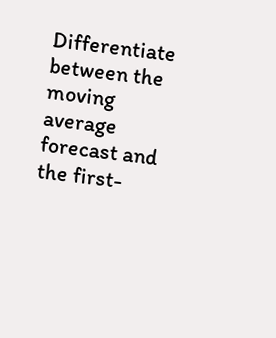Differentiate between the moving average forecast and the first-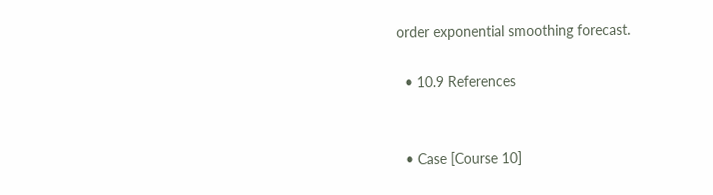order exponential smoothing forecast.

  • 10.9 References


  • Case [Course 10]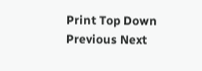Print Top Down Previous Next